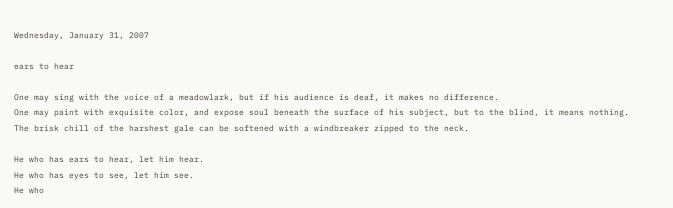Wednesday, January 31, 2007

ears to hear

One may sing with the voice of a meadowlark, but if his audience is deaf, it makes no difference.
One may paint with exquisite color, and expose soul beneath the surface of his subject, but to the blind, it means nothing.
The brisk chill of the harshest gale can be softened with a windbreaker zipped to the neck.

He who has ears to hear, let him hear.
He who has eyes to see, let him see.
He who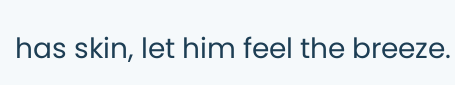has skin, let him feel the breeze.